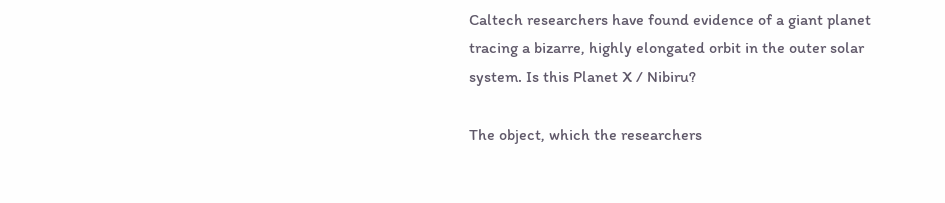Caltech researchers have found evidence of a giant planet tracing a bizarre, highly elongated orbit in the outer solar system. Is this Planet X / Nibiru?

The object, which the researchers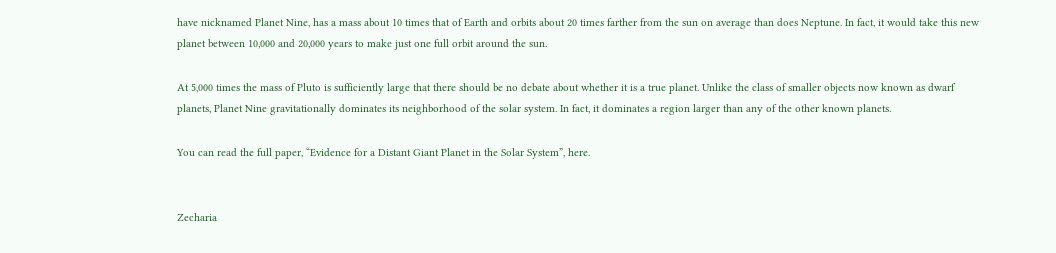have nicknamed Planet Nine, has a mass about 10 times that of Earth and orbits about 20 times farther from the sun on average than does Neptune. In fact, it would take this new planet between 10,000 and 20,000 years to make just one full orbit around the sun.

At 5,000 times the mass of Pluto is sufficiently large that there should be no debate about whether it is a true planet. Unlike the class of smaller objects now known as dwarf planets, Planet Nine gravitationally dominates its neighborhood of the solar system. In fact, it dominates a region larger than any of the other known planets.

You can read the full paper, “Evidence for a Distant Giant Planet in the Solar System”, here.


Zecharia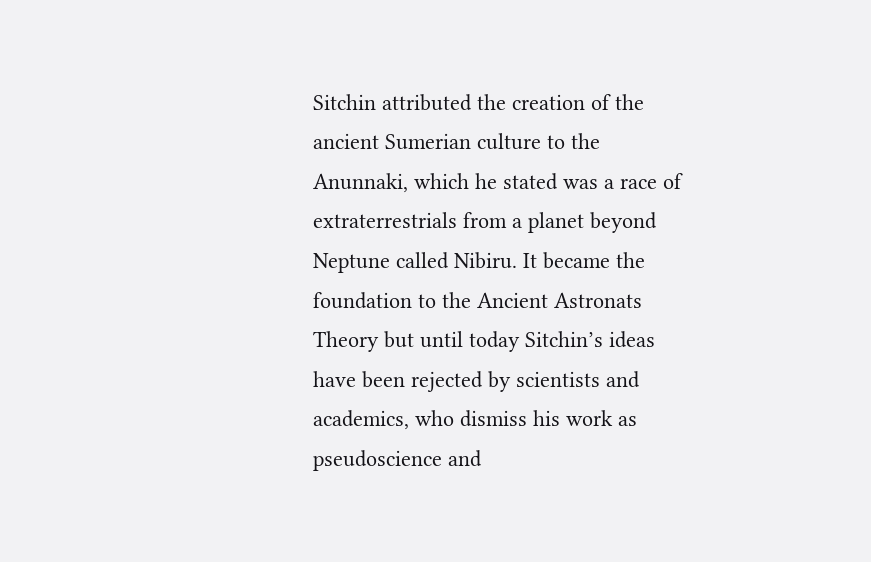Sitchin attributed the creation of the ancient Sumerian culture to the Anunnaki, which he stated was a race of extraterrestrials from a planet beyond Neptune called Nibiru. It became the foundation to the Ancient Astronats Theory but until today Sitchin’s ideas have been rejected by scientists and academics, who dismiss his work as pseudoscience and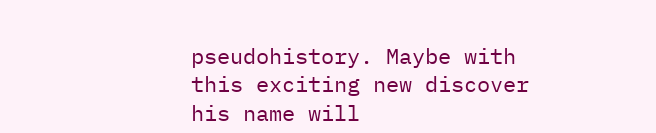pseudohistory. Maybe with this exciting new discover his name will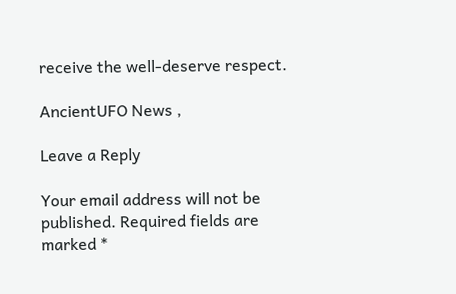receive the well-deserve respect.

AncientUFO News ,

Leave a Reply

Your email address will not be published. Required fields are marked *